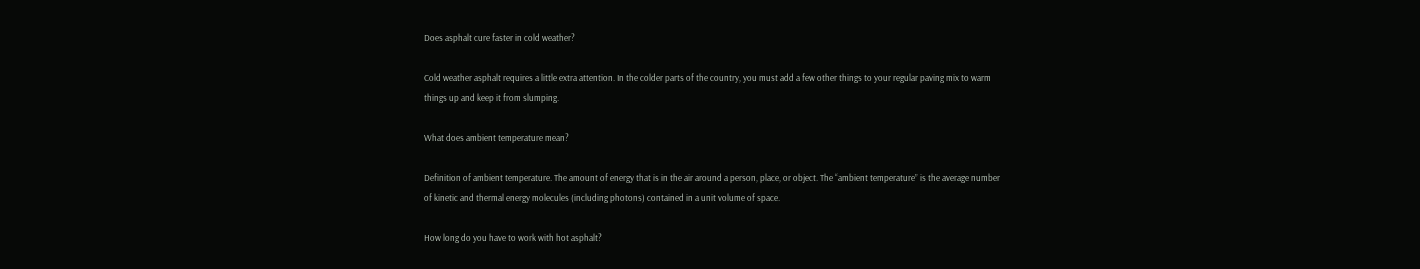Does asphalt cure faster in cold weather?

Cold weather asphalt requires a little extra attention. In the colder parts of the country, you must add a few other things to your regular paving mix to warm things up and keep it from slumping.

What does ambient temperature mean?

Definition of ambient temperature. The amount of energy that is in the air around a person, place, or object. The “ambient temperature” is the average number of kinetic and thermal energy molecules (including photons) contained in a unit volume of space.

How long do you have to work with hot asphalt?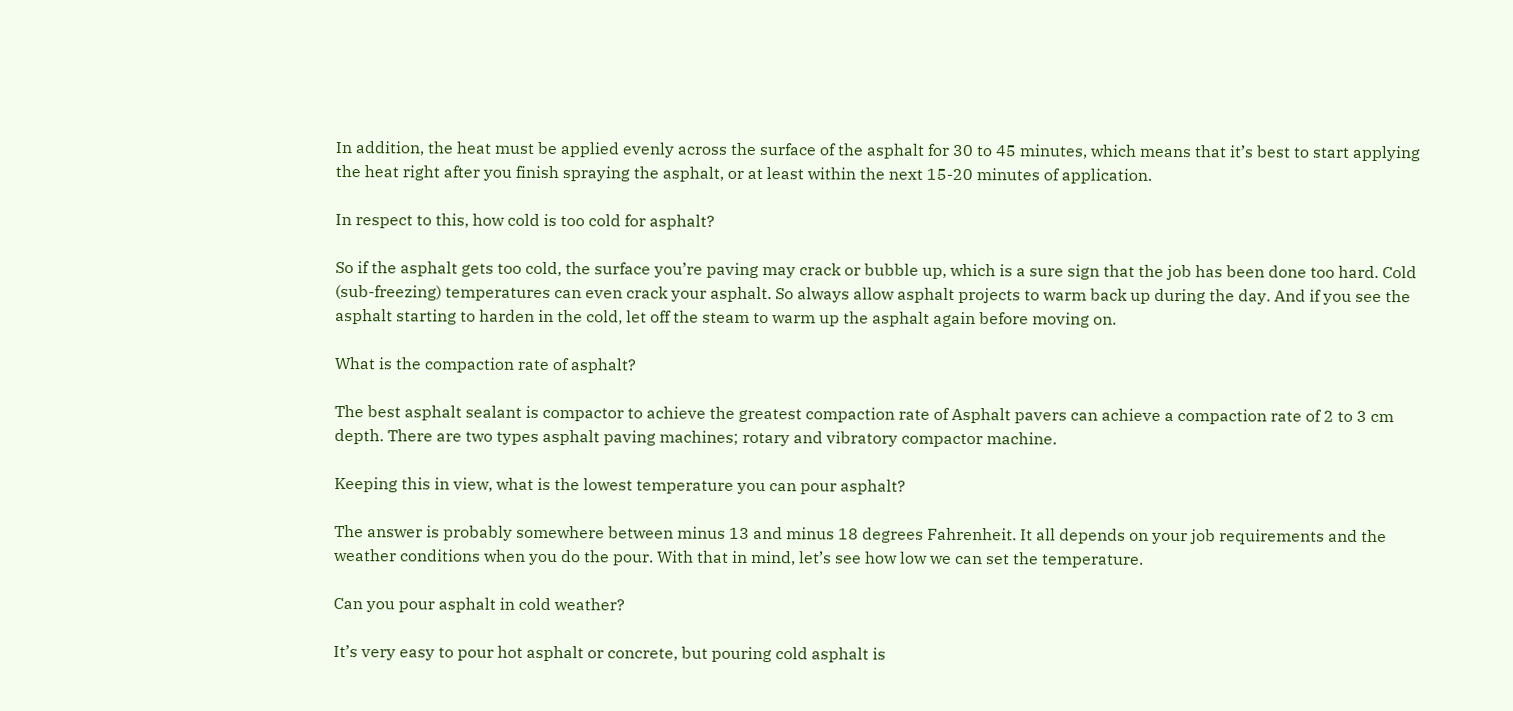In addition, the heat must be applied evenly across the surface of the asphalt for 30 to 45 minutes, which means that it’s best to start applying the heat right after you finish spraying the asphalt, or at least within the next 15-20 minutes of application.

In respect to this, how cold is too cold for asphalt?

So if the asphalt gets too cold, the surface you’re paving may crack or bubble up, which is a sure sign that the job has been done too hard. Cold (sub-freezing) temperatures can even crack your asphalt. So always allow asphalt projects to warm back up during the day. And if you see the asphalt starting to harden in the cold, let off the steam to warm up the asphalt again before moving on.

What is the compaction rate of asphalt?

The best asphalt sealant is compactor to achieve the greatest compaction rate of Asphalt pavers can achieve a compaction rate of 2 to 3 cm depth. There are two types asphalt paving machines; rotary and vibratory compactor machine.

Keeping this in view, what is the lowest temperature you can pour asphalt?

The answer is probably somewhere between minus 13 and minus 18 degrees Fahrenheit. It all depends on your job requirements and the weather conditions when you do the pour. With that in mind, let’s see how low we can set the temperature.

Can you pour asphalt in cold weather?

It’s very easy to pour hot asphalt or concrete, but pouring cold asphalt is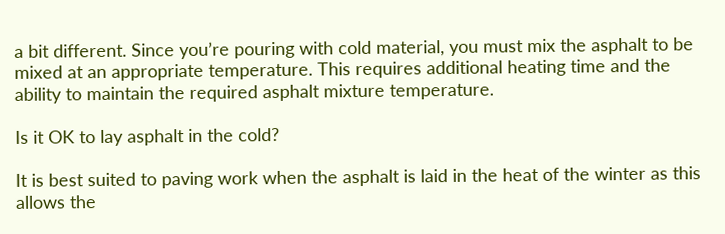a bit different. Since you’re pouring with cold material, you must mix the asphalt to be mixed at an appropriate temperature. This requires additional heating time and the ability to maintain the required asphalt mixture temperature.

Is it OK to lay asphalt in the cold?

It is best suited to paving work when the asphalt is laid in the heat of the winter as this allows the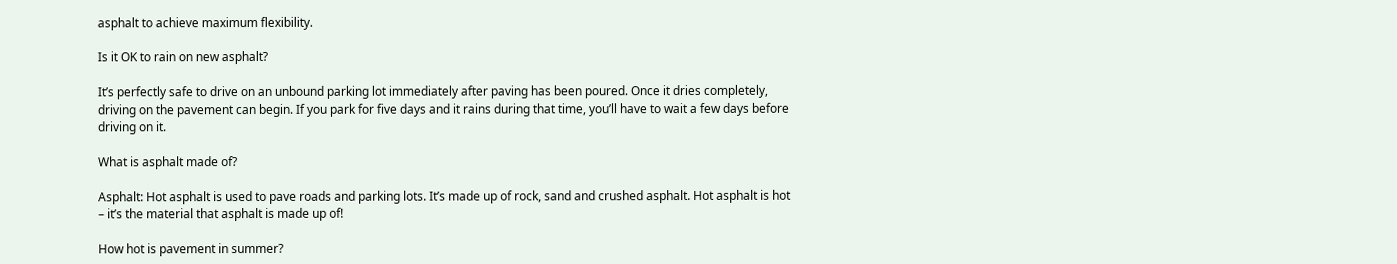asphalt to achieve maximum flexibility.

Is it OK to rain on new asphalt?

It’s perfectly safe to drive on an unbound parking lot immediately after paving has been poured. Once it dries completely, driving on the pavement can begin. If you park for five days and it rains during that time, you’ll have to wait a few days before driving on it.

What is asphalt made of?

Asphalt: Hot asphalt is used to pave roads and parking lots. It’s made up of rock, sand and crushed asphalt. Hot asphalt is hot – it’s the material that asphalt is made up of!

How hot is pavement in summer?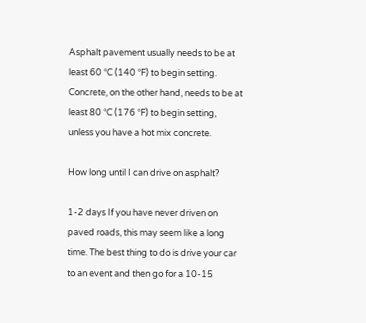Asphalt pavement usually needs to be at least 60 °C (140 °F) to begin setting. Concrete, on the other hand, needs to be at least 80 °C (176 °F) to begin setting, unless you have a hot mix concrete.

How long until I can drive on asphalt?

1-2 days If you have never driven on paved roads, this may seem like a long time. The best thing to do is drive your car to an event and then go for a 10-15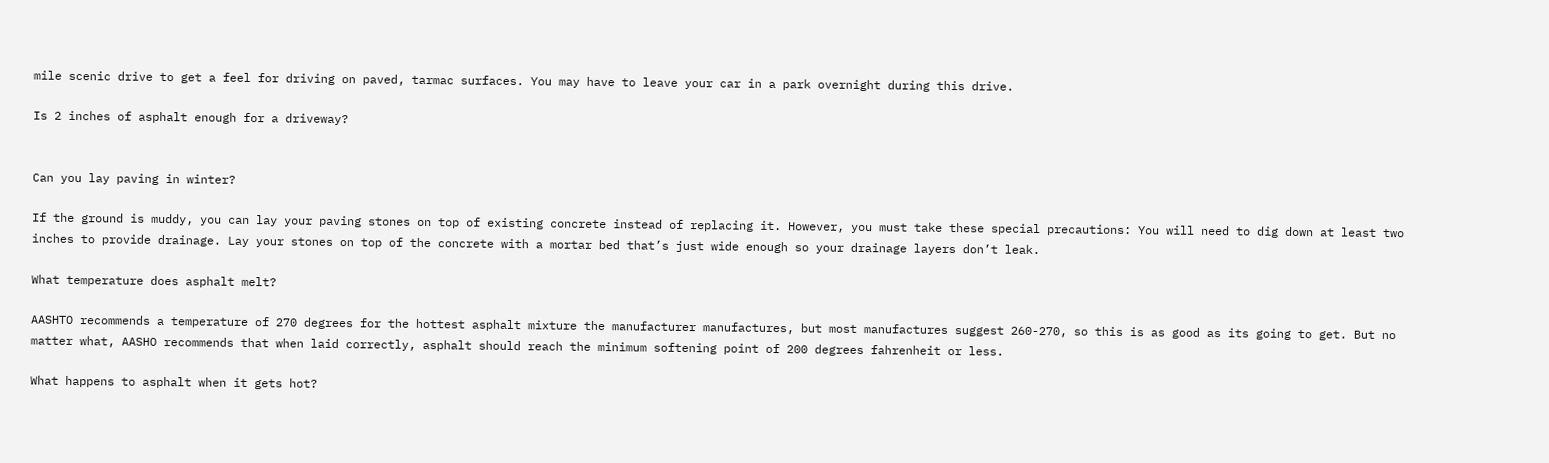mile scenic drive to get a feel for driving on paved, tarmac surfaces. You may have to leave your car in a park overnight during this drive.

Is 2 inches of asphalt enough for a driveway?


Can you lay paving in winter?

If the ground is muddy, you can lay your paving stones on top of existing concrete instead of replacing it. However, you must take these special precautions: You will need to dig down at least two inches to provide drainage. Lay your stones on top of the concrete with a mortar bed that’s just wide enough so your drainage layers don’t leak.

What temperature does asphalt melt?

AASHTO recommends a temperature of 270 degrees for the hottest asphalt mixture the manufacturer manufactures, but most manufactures suggest 260-270, so this is as good as its going to get. But no matter what, AASHO recommends that when laid correctly, asphalt should reach the minimum softening point of 200 degrees fahrenheit or less.

What happens to asphalt when it gets hot?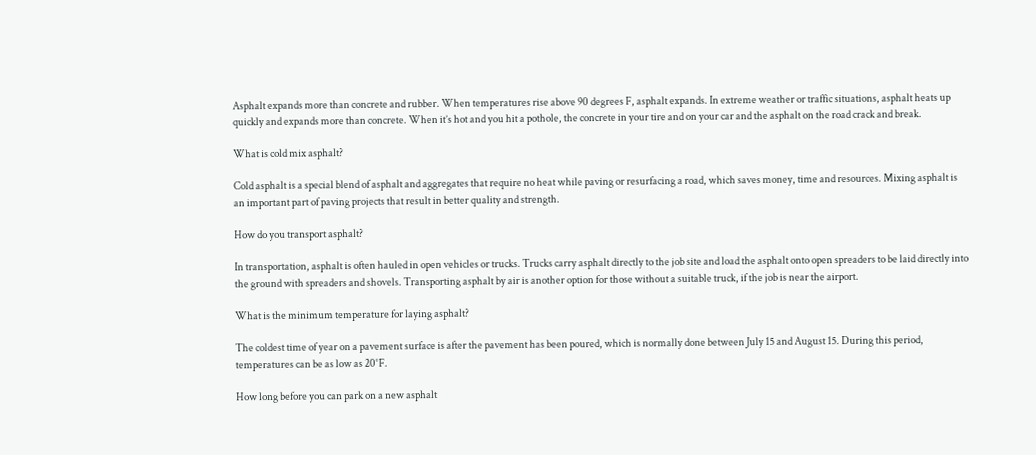Asphalt expands more than concrete and rubber. When temperatures rise above 90 degrees F, asphalt expands. In extreme weather or traffic situations, asphalt heats up quickly and expands more than concrete. When it’s hot and you hit a pothole, the concrete in your tire and on your car and the asphalt on the road crack and break.

What is cold mix asphalt?

Cold asphalt is a special blend of asphalt and aggregates that require no heat while paving or resurfacing a road, which saves money, time and resources. Mixing asphalt is an important part of paving projects that result in better quality and strength.

How do you transport asphalt?

In transportation, asphalt is often hauled in open vehicles or trucks. Trucks carry asphalt directly to the job site and load the asphalt onto open spreaders to be laid directly into the ground with spreaders and shovels. Transporting asphalt by air is another option for those without a suitable truck, if the job is near the airport.

What is the minimum temperature for laying asphalt?

The coldest time of year on a pavement surface is after the pavement has been poured, which is normally done between July 15 and August 15. During this period, temperatures can be as low as 20°F.

How long before you can park on a new asphalt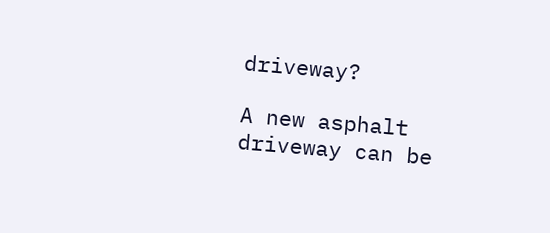driveway?

A new asphalt driveway can be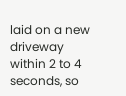laid on a new driveway within 2 to 4 seconds, so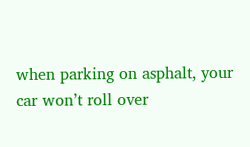when parking on asphalt, your car won’t roll over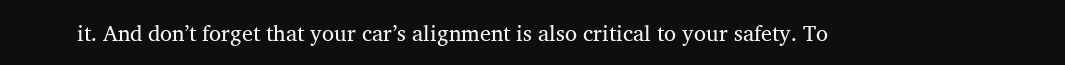it. And don’t forget that your car’s alignment is also critical to your safety. To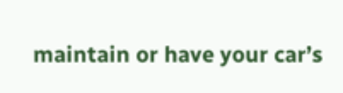maintain or have your car’s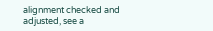alignment checked and adjusted, see a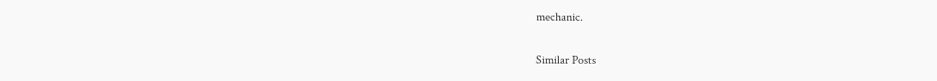mechanic.

Similar Posts